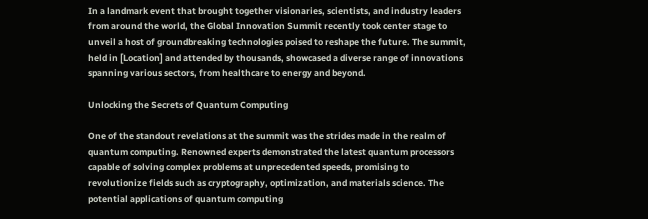In a landmark event that brought together visionaries, scientists, and industry leaders from around the world, the Global Innovation Summit recently took center stage to unveil a host of groundbreaking technologies poised to reshape the future. The summit, held in [Location] and attended by thousands, showcased a diverse range of innovations spanning various sectors, from healthcare to energy and beyond.

Unlocking the Secrets of Quantum Computing

One of the standout revelations at the summit was the strides made in the realm of quantum computing. Renowned experts demonstrated the latest quantum processors capable of solving complex problems at unprecedented speeds, promising to revolutionize fields such as cryptography, optimization, and materials science. The potential applications of quantum computing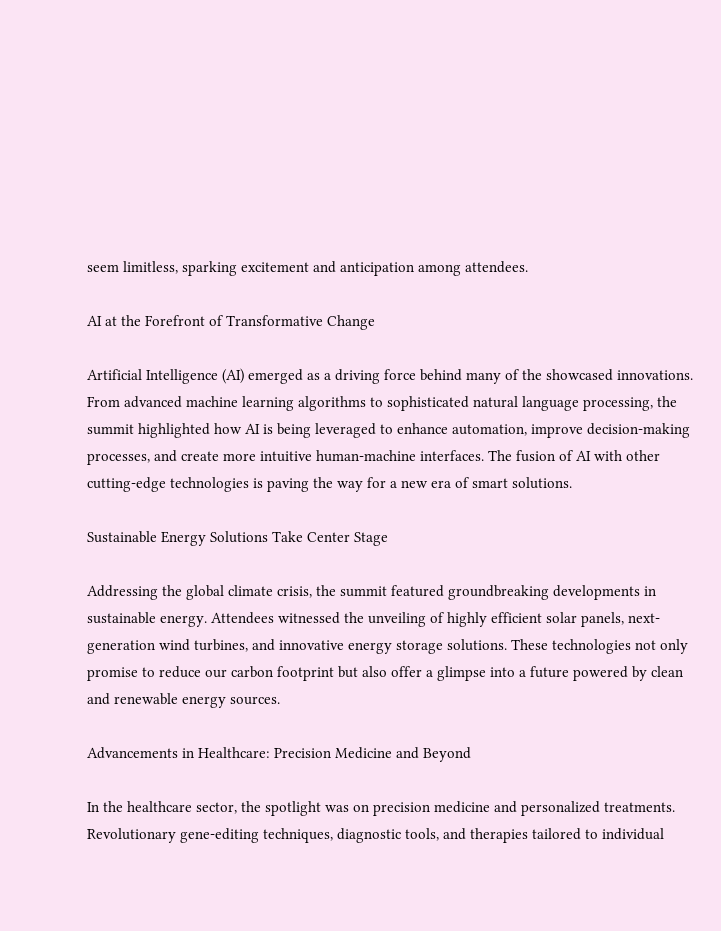seem limitless, sparking excitement and anticipation among attendees.

AI at the Forefront of Transformative Change

Artificial Intelligence (AI) emerged as a driving force behind many of the showcased innovations. From advanced machine learning algorithms to sophisticated natural language processing, the summit highlighted how AI is being leveraged to enhance automation, improve decision-making processes, and create more intuitive human-machine interfaces. The fusion of AI with other cutting-edge technologies is paving the way for a new era of smart solutions.

Sustainable Energy Solutions Take Center Stage

Addressing the global climate crisis, the summit featured groundbreaking developments in sustainable energy. Attendees witnessed the unveiling of highly efficient solar panels, next-generation wind turbines, and innovative energy storage solutions. These technologies not only promise to reduce our carbon footprint but also offer a glimpse into a future powered by clean and renewable energy sources.

Advancements in Healthcare: Precision Medicine and Beyond

In the healthcare sector, the spotlight was on precision medicine and personalized treatments. Revolutionary gene-editing techniques, diagnostic tools, and therapies tailored to individual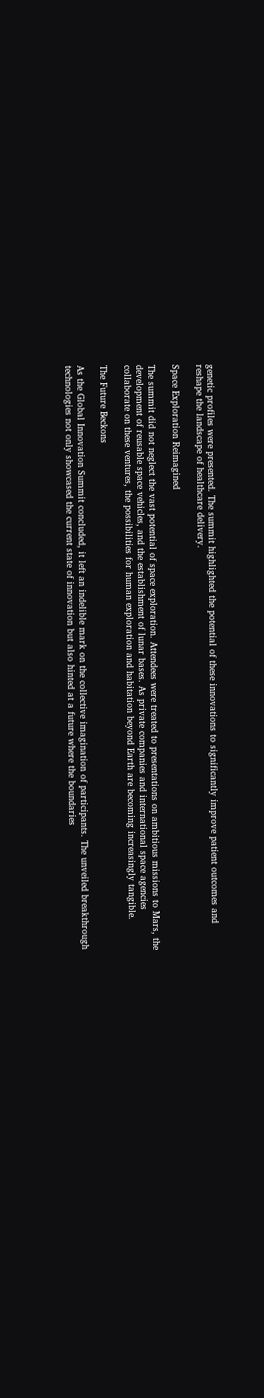genetic profiles were presented. The summit highlighted the potential of these innovations to significantly improve patient outcomes and reshape the landscape of healthcare delivery.

Space Exploration Reimagined

The summit did not neglect the vast potential of space exploration. Attendees were treated to presentations on ambitious missions to Mars, the development of reusable space vehicles, and the establishment of lunar bases. As private companies and international space agencies collaborate on these ventures, the possibilities for human exploration and habitation beyond Earth are becoming increasingly tangible.

The Future Beckons

As the Global Innovation Summit concluded, it left an indelible mark on the collective imagination of participants. The unveiled breakthrough technologies not only showcased the current state of innovation but also hinted at a future where the boundaries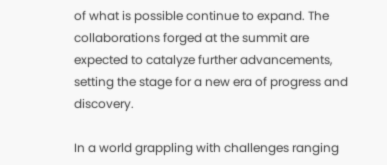of what is possible continue to expand. The collaborations forged at the summit are expected to catalyze further advancements, setting the stage for a new era of progress and discovery.

In a world grappling with challenges ranging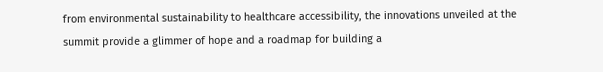from environmental sustainability to healthcare accessibility, the innovations unveiled at the summit provide a glimmer of hope and a roadmap for building a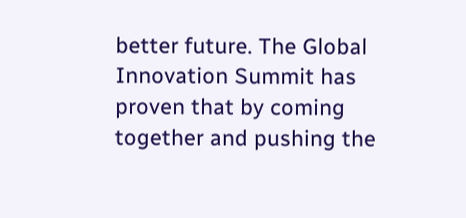better future. The Global Innovation Summit has proven that by coming together and pushing the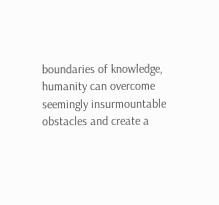boundaries of knowledge, humanity can overcome seemingly insurmountable obstacles and create a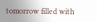tomorrow filled with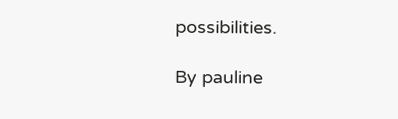possibilities.

By pauline